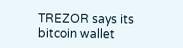TREZOR says its bitcoin wallet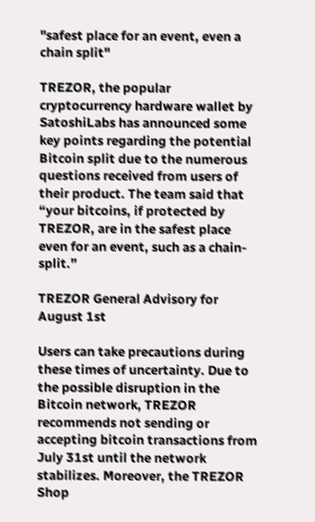"safest place for an event, even a chain split"

TREZOR, the popular cryptocurrency hardware wallet by SatoshiLabs has announced some key points regarding the potential Bitcoin split due to the numerous questions received from users of their product. The team said that “your bitcoins, if protected by TREZOR, are in the safest place even for an event, such as a chain-split.”

TREZOR General Advisory for August 1st

Users can take precautions during these times of uncertainty. Due to the possible disruption in the Bitcoin network, TREZOR recommends not sending or accepting bitcoin transactions from July 31st until the network stabilizes. Moreover, the TREZOR Shop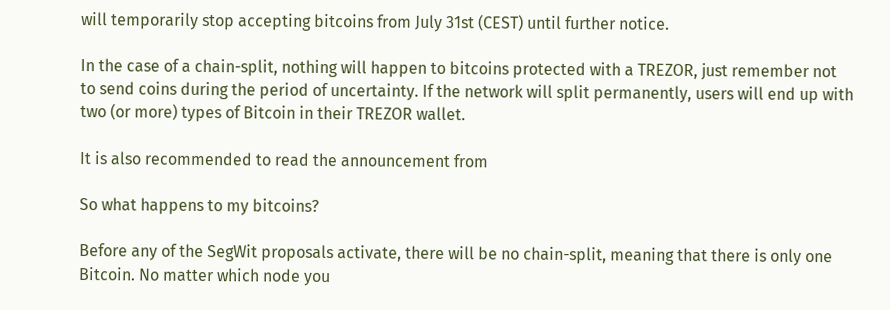will temporarily stop accepting bitcoins from July 31st (CEST) until further notice.

In the case of a chain-split, nothing will happen to bitcoins protected with a TREZOR, just remember not to send coins during the period of uncertainty. If the network will split permanently, users will end up with two (or more) types of Bitcoin in their TREZOR wallet.

It is also recommended to read the announcement from

So what happens to my bitcoins?

Before any of the SegWit proposals activate, there will be no chain-split, meaning that there is only one Bitcoin. No matter which node you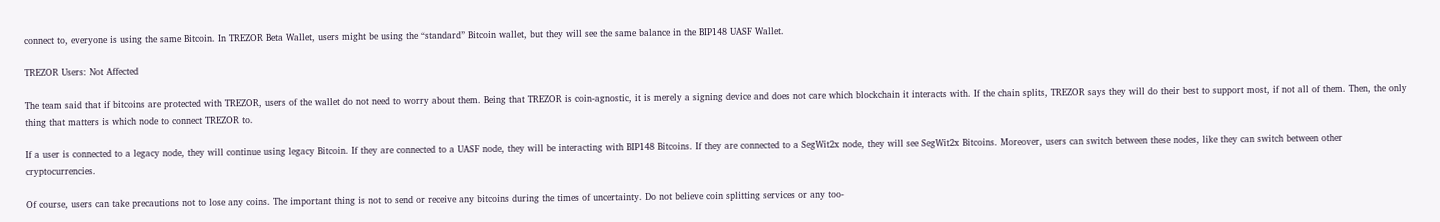connect to, everyone is using the same Bitcoin. In TREZOR Beta Wallet, users might be using the “standard” Bitcoin wallet, but they will see the same balance in the BIP148 UASF Wallet.

TREZOR Users: Not Affected

The team said that if bitcoins are protected with TREZOR, users of the wallet do not need to worry about them. Being that TREZOR is coin-agnostic, it is merely a signing device and does not care which blockchain it interacts with. If the chain splits, TREZOR says they will do their best to support most, if not all of them. Then, the only thing that matters is which node to connect TREZOR to.

If a user is connected to a legacy node, they will continue using legacy Bitcoin. If they are connected to a UASF node, they will be interacting with BIP148 Bitcoins. If they are connected to a SegWit2x node, they will see SegWit2x Bitcoins. Moreover, users can switch between these nodes, like they can switch between other cryptocurrencies.

Of course, users can take precautions not to lose any coins. The important thing is not to send or receive any bitcoins during the times of uncertainty. Do not believe coin splitting services or any too-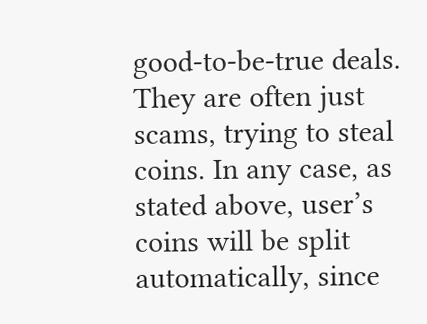good-to-be-true deals. They are often just scams, trying to steal coins. In any case, as stated above, user’s coins will be split automatically, since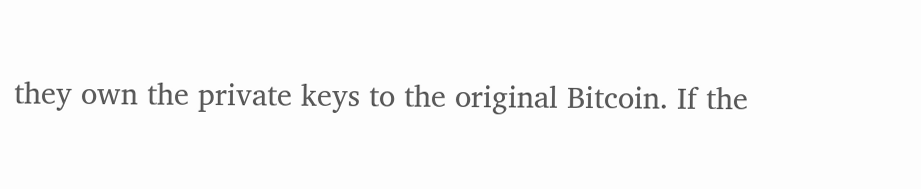they own the private keys to the original Bitcoin. If the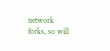network forks, so will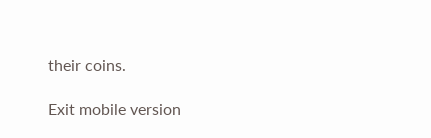their coins.

Exit mobile version